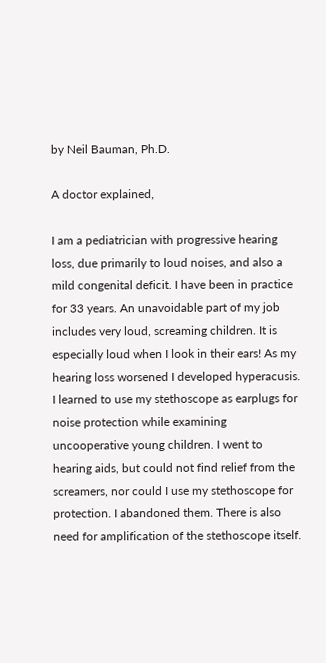by Neil Bauman, Ph.D.

A doctor explained,

I am a pediatrician with progressive hearing loss, due primarily to loud noises, and also a mild congenital deficit. I have been in practice for 33 years. An unavoidable part of my job includes very loud, screaming children. It is especially loud when I look in their ears! As my hearing loss worsened I developed hyperacusis. I learned to use my stethoscope as earplugs for noise protection while examining uncooperative young children. I went to hearing aids, but could not find relief from the screamers, nor could I use my stethoscope for protection. I abandoned them. There is also need for amplification of the stethoscope itself.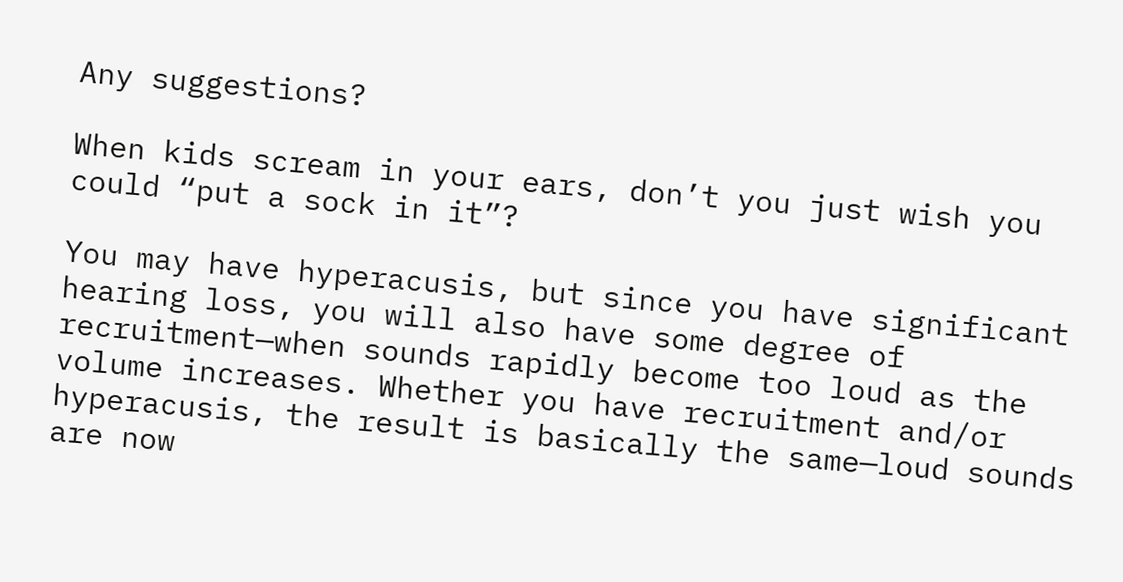Any suggestions?

When kids scream in your ears, don’t you just wish you could “put a sock in it”?

You may have hyperacusis, but since you have significant hearing loss, you will also have some degree of recruitment—when sounds rapidly become too loud as the volume increases. Whether you have recruitment and/or hyperacusis, the result is basically the same—loud sounds are now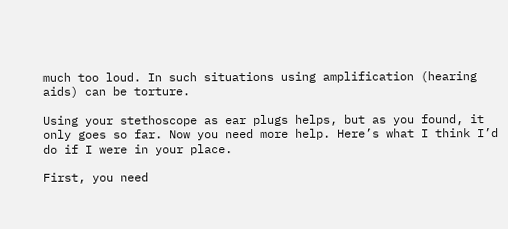much too loud. In such situations using amplification (hearing aids) can be torture.

Using your stethoscope as ear plugs helps, but as you found, it only goes so far. Now you need more help. Here’s what I think I’d do if I were in your place.

First, you need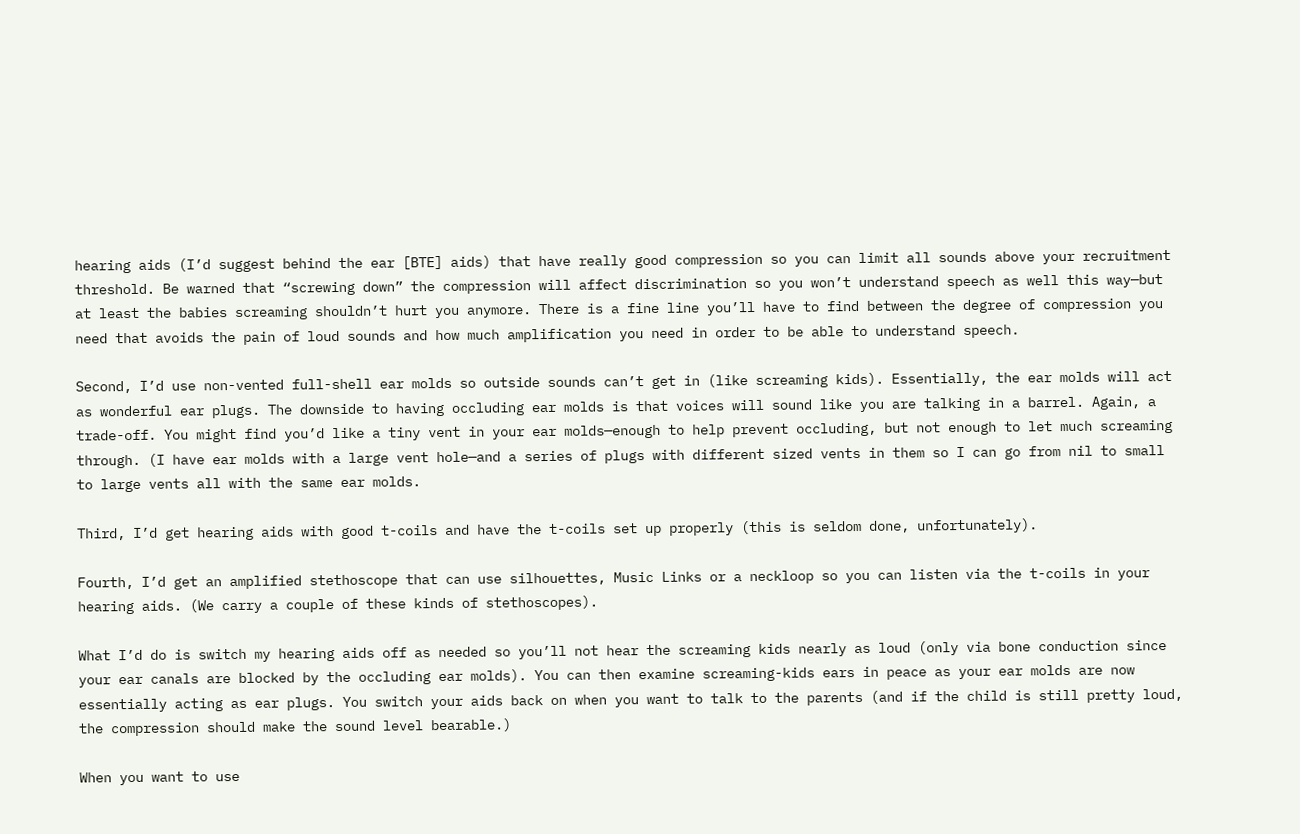hearing aids (I’d suggest behind the ear [BTE] aids) that have really good compression so you can limit all sounds above your recruitment threshold. Be warned that “screwing down” the compression will affect discrimination so you won’t understand speech as well this way—but at least the babies screaming shouldn’t hurt you anymore. There is a fine line you’ll have to find between the degree of compression you need that avoids the pain of loud sounds and how much amplification you need in order to be able to understand speech.

Second, I’d use non-vented full-shell ear molds so outside sounds can’t get in (like screaming kids). Essentially, the ear molds will act as wonderful ear plugs. The downside to having occluding ear molds is that voices will sound like you are talking in a barrel. Again, a trade-off. You might find you’d like a tiny vent in your ear molds—enough to help prevent occluding, but not enough to let much screaming through. (I have ear molds with a large vent hole—and a series of plugs with different sized vents in them so I can go from nil to small to large vents all with the same ear molds.

Third, I’d get hearing aids with good t-coils and have the t-coils set up properly (this is seldom done, unfortunately).

Fourth, I’d get an amplified stethoscope that can use silhouettes, Music Links or a neckloop so you can listen via the t-coils in your hearing aids. (We carry a couple of these kinds of stethoscopes).

What I’d do is switch my hearing aids off as needed so you’ll not hear the screaming kids nearly as loud (only via bone conduction since your ear canals are blocked by the occluding ear molds). You can then examine screaming-kids ears in peace as your ear molds are now essentially acting as ear plugs. You switch your aids back on when you want to talk to the parents (and if the child is still pretty loud, the compression should make the sound level bearable.)

When you want to use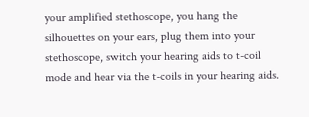your amplified stethoscope, you hang the silhouettes on your ears, plug them into your stethoscope, switch your hearing aids to t-coil mode and hear via the t-coils in your hearing aids.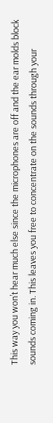This way you won’t hear much else since the microphones are off and the ear molds block sounds coming in. This leaves you free to concentrate on the sounds through your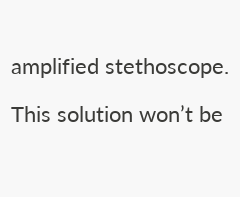amplified stethoscope.

This solution won’t be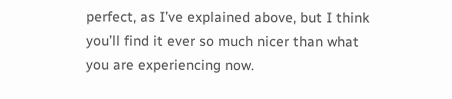perfect, as I’ve explained above, but I think you’ll find it ever so much nicer than what you are experiencing now.